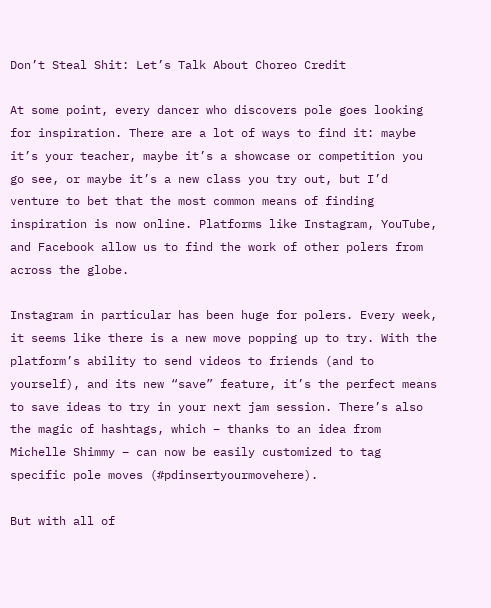Don’t Steal Shit: Let’s Talk About Choreo Credit

At some point, every dancer who discovers pole goes looking for inspiration. There are a lot of ways to find it: maybe it’s your teacher, maybe it’s a showcase or competition you go see, or maybe it’s a new class you try out, but I’d venture to bet that the most common means of finding inspiration is now online. Platforms like Instagram, YouTube, and Facebook allow us to find the work of other polers from across the globe.

Instagram in particular has been huge for polers. Every week, it seems like there is a new move popping up to try. With the platform’s ability to send videos to friends (and to yourself), and its new “save” feature, it’s the perfect means to save ideas to try in your next jam session. There’s also the magic of hashtags, which – thanks to an idea from Michelle Shimmy – can now be easily customized to tag specific pole moves (#pdinsertyourmovehere).

But with all of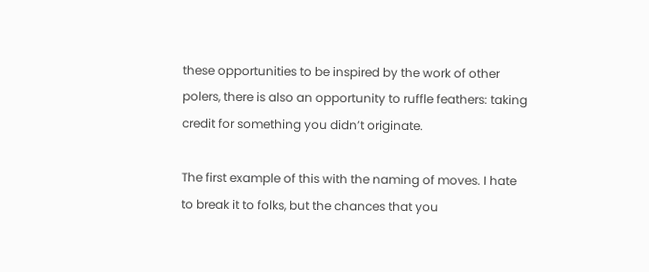these opportunities to be inspired by the work of other polers, there is also an opportunity to ruffle feathers: taking credit for something you didn’t originate.

The first example of this with the naming of moves. I hate to break it to folks, but the chances that you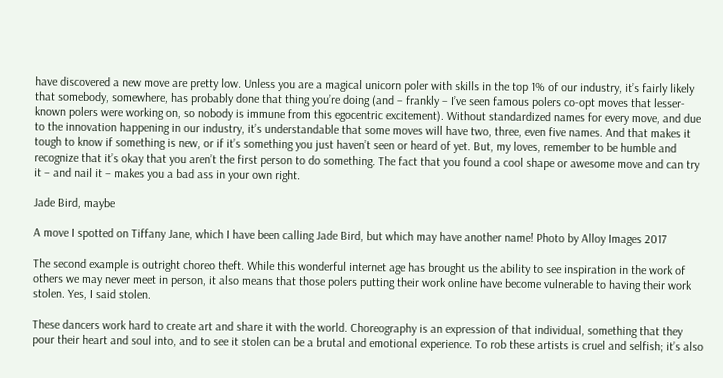have discovered a new move are pretty low. Unless you are a magical unicorn poler with skills in the top 1% of our industry, it’s fairly likely that somebody, somewhere, has probably done that thing you’re doing (and – frankly – I’ve seen famous polers co-opt moves that lesser-known polers were working on, so nobody is immune from this egocentric excitement). Without standardized names for every move, and due to the innovation happening in our industry, it’s understandable that some moves will have two, three, even five names. And that makes it tough to know if something is new, or if it’s something you just haven’t seen or heard of yet. But, my loves, remember to be humble and recognize that it’s okay that you aren’t the first person to do something. The fact that you found a cool shape or awesome move and can try it – and nail it – makes you a bad ass in your own right.

Jade Bird, maybe

A move I spotted on Tiffany Jane, which I have been calling Jade Bird, but which may have another name! Photo by Alloy Images 2017

The second example is outright choreo theft. While this wonderful internet age has brought us the ability to see inspiration in the work of others we may never meet in person, it also means that those polers putting their work online have become vulnerable to having their work stolen. Yes, I said stolen.

These dancers work hard to create art and share it with the world. Choreography is an expression of that individual, something that they pour their heart and soul into, and to see it stolen can be a brutal and emotional experience. To rob these artists is cruel and selfish; it’s also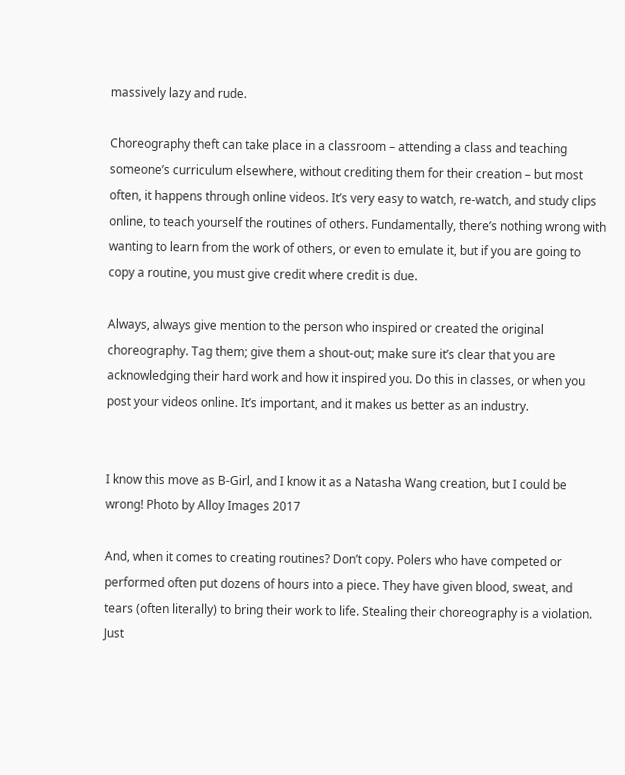massively lazy and rude.

Choreography theft can take place in a classroom – attending a class and teaching someone’s curriculum elsewhere, without crediting them for their creation – but most often, it happens through online videos. It’s very easy to watch, re-watch, and study clips online, to teach yourself the routines of others. Fundamentally, there’s nothing wrong with wanting to learn from the work of others, or even to emulate it, but if you are going to copy a routine, you must give credit where credit is due.

Always, always give mention to the person who inspired or created the original choreography. Tag them; give them a shout-out; make sure it’s clear that you are acknowledging their hard work and how it inspired you. Do this in classes, or when you post your videos online. It’s important, and it makes us better as an industry.


I know this move as B-Girl, and I know it as a Natasha Wang creation, but I could be wrong! Photo by Alloy Images 2017

And, when it comes to creating routines? Don’t copy. Polers who have competed or performed often put dozens of hours into a piece. They have given blood, sweat, and tears (often literally) to bring their work to life. Stealing their choreography is a violation. Just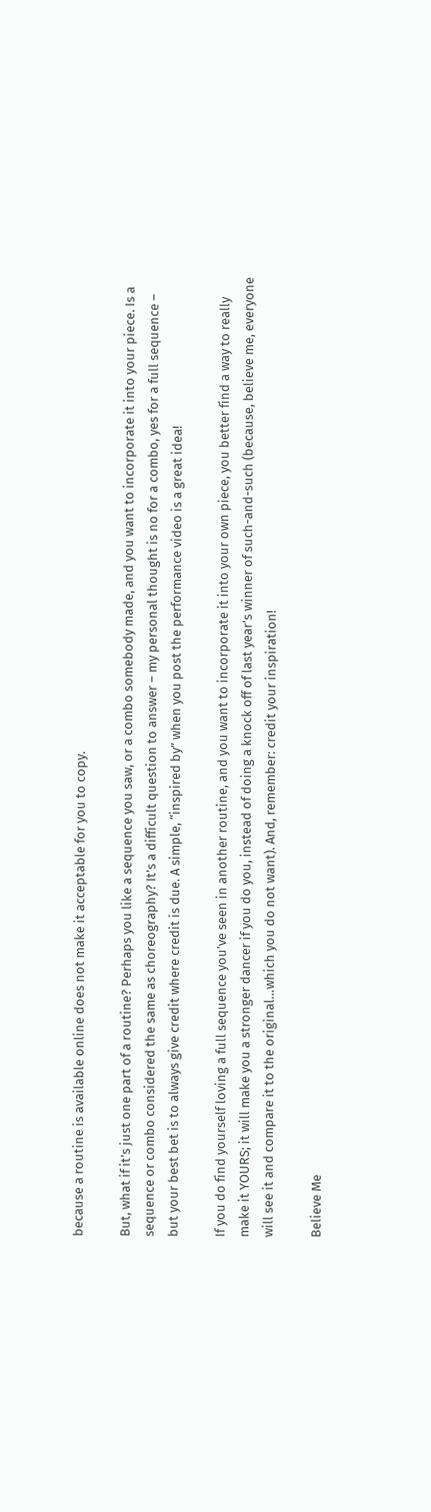because a routine is available online does not make it acceptable for you to copy.

But, what if it’s just one part of a routine? Perhaps you like a sequence you saw, or a combo somebody made, and you want to incorporate it into your piece. Is a sequence or combo considered the same as choreography? It’s a difficult question to answer – my personal thought is no for a combo, yes for a full sequence – but your best bet is to always give credit where credit is due. A simple, “inspired by” when you post the performance video is a great idea!

If you do find yourself loving a full sequence you’ve seen in another routine, and you want to incorporate it into your own piece, you better find a way to really make it YOURS; it will make you a stronger dancer if you do you, instead of doing a knock off of last year’s winner of such-and-such (because, believe me, everyone will see it and compare it to the original…which you do not want). And, remember: credit your inspiration!

Believe Me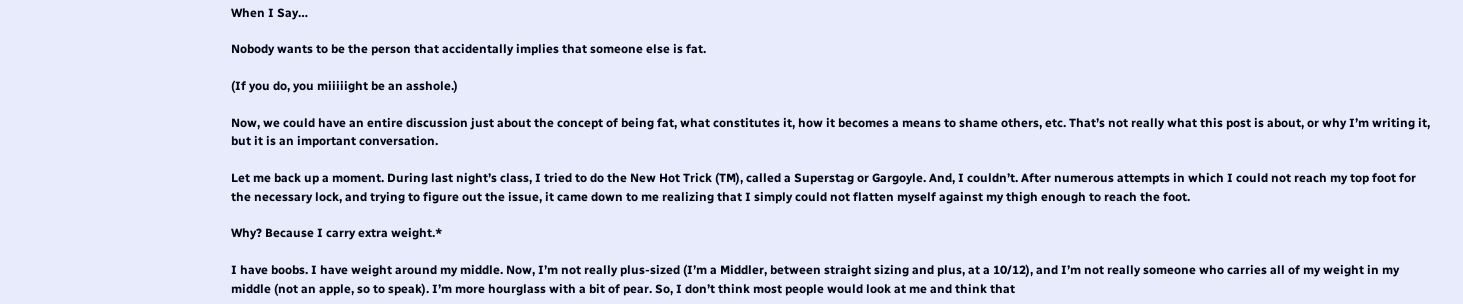When I Say…

Nobody wants to be the person that accidentally implies that someone else is fat.

(If you do, you miiiiight be an asshole.)

Now, we could have an entire discussion just about the concept of being fat, what constitutes it, how it becomes a means to shame others, etc. That’s not really what this post is about, or why I’m writing it, but it is an important conversation.

Let me back up a moment. During last night’s class, I tried to do the New Hot Trick (TM), called a Superstag or Gargoyle. And, I couldn’t. After numerous attempts in which I could not reach my top foot for the necessary lock, and trying to figure out the issue, it came down to me realizing that I simply could not flatten myself against my thigh enough to reach the foot.

Why? Because I carry extra weight.*

I have boobs. I have weight around my middle. Now, I’m not really plus-sized (I’m a Middler, between straight sizing and plus, at a 10/12), and I’m not really someone who carries all of my weight in my middle (not an apple, so to speak). I’m more hourglass with a bit of pear. So, I don’t think most people would look at me and think that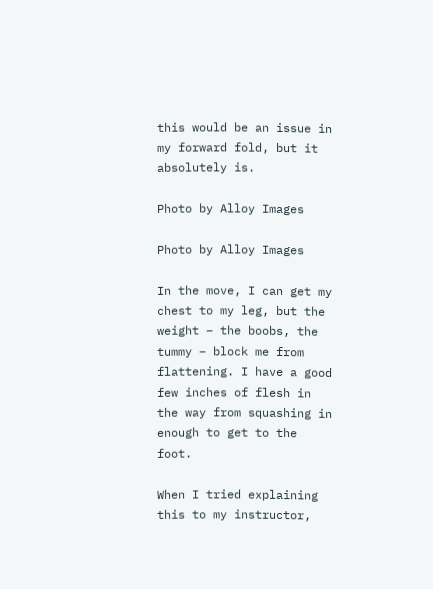this would be an issue in my forward fold, but it absolutely is.

Photo by Alloy Images

Photo by Alloy Images

In the move, I can get my chest to my leg, but the weight – the boobs, the tummy – block me from flattening. I have a good few inches of flesh in the way from squashing in enough to get to the foot.

When I tried explaining this to my instructor,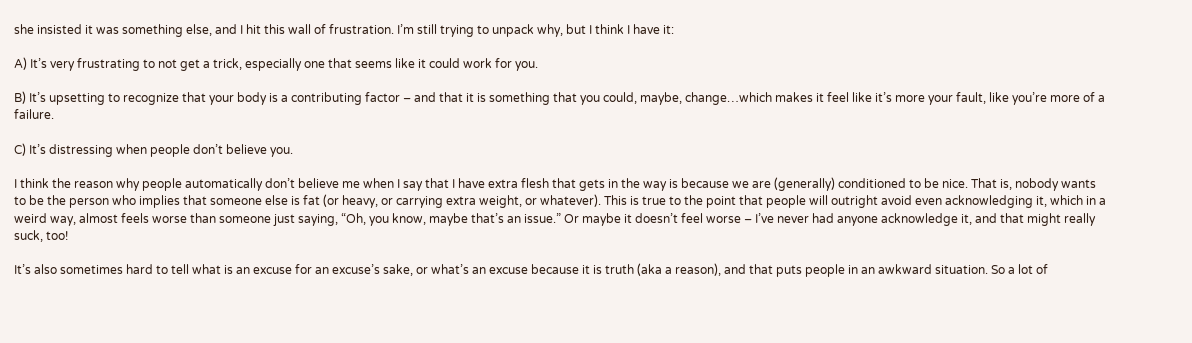she insisted it was something else, and I hit this wall of frustration. I’m still trying to unpack why, but I think I have it:

A) It’s very frustrating to not get a trick, especially one that seems like it could work for you.

B) It’s upsetting to recognize that your body is a contributing factor – and that it is something that you could, maybe, change…which makes it feel like it’s more your fault, like you’re more of a failure.

C) It’s distressing when people don’t believe you.

I think the reason why people automatically don’t believe me when I say that I have extra flesh that gets in the way is because we are (generally) conditioned to be nice. That is, nobody wants to be the person who implies that someone else is fat (or heavy, or carrying extra weight, or whatever). This is true to the point that people will outright avoid even acknowledging it, which in a weird way, almost feels worse than someone just saying, “Oh, you know, maybe that’s an issue.” Or maybe it doesn’t feel worse – I’ve never had anyone acknowledge it, and that might really suck, too!

It’s also sometimes hard to tell what is an excuse for an excuse’s sake, or what’s an excuse because it is truth (aka a reason), and that puts people in an awkward situation. So a lot of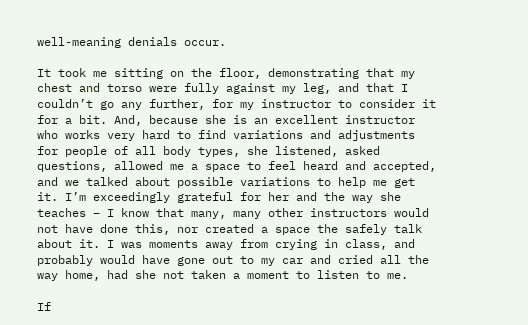well-meaning denials occur.

It took me sitting on the floor, demonstrating that my chest and torso were fully against my leg, and that I couldn’t go any further, for my instructor to consider it for a bit. And, because she is an excellent instructor who works very hard to find variations and adjustments for people of all body types, she listened, asked questions, allowed me a space to feel heard and accepted, and we talked about possible variations to help me get it. I’m exceedingly grateful for her and the way she teaches – I know that many, many other instructors would not have done this, nor created a space the safely talk about it. I was moments away from crying in class, and probably would have gone out to my car and cried all the way home, had she not taken a moment to listen to me.

If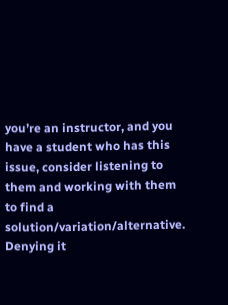you’re an instructor, and you have a student who has this issue, consider listening to them and working with them to find a solution/variation/alternative. Denying it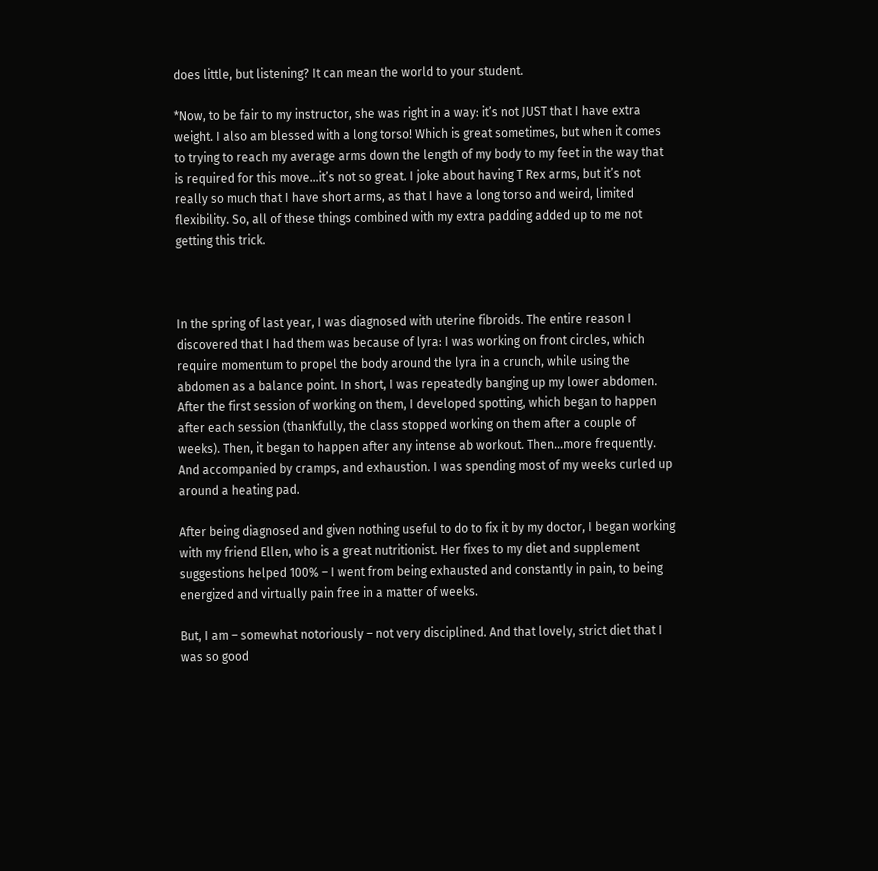does little, but listening? It can mean the world to your student.

*Now, to be fair to my instructor, she was right in a way: it’s not JUST that I have extra weight. I also am blessed with a long torso! Which is great sometimes, but when it comes to trying to reach my average arms down the length of my body to my feet in the way that is required for this move…it’s not so great. I joke about having T Rex arms, but it’s not really so much that I have short arms, as that I have a long torso and weird, limited flexibility. So, all of these things combined with my extra padding added up to me not getting this trick.



In the spring of last year, I was diagnosed with uterine fibroids. The entire reason I discovered that I had them was because of lyra: I was working on front circles, which require momentum to propel the body around the lyra in a crunch, while using the abdomen as a balance point. In short, I was repeatedly banging up my lower abdomen. After the first session of working on them, I developed spotting, which began to happen after each session (thankfully, the class stopped working on them after a couple of weeks). Then, it began to happen after any intense ab workout. Then…more frequently. And accompanied by cramps, and exhaustion. I was spending most of my weeks curled up around a heating pad.

After being diagnosed and given nothing useful to do to fix it by my doctor, I began working with my friend Ellen, who is a great nutritionist. Her fixes to my diet and supplement suggestions helped 100% – I went from being exhausted and constantly in pain, to being energized and virtually pain free in a matter of weeks.

But, I am – somewhat notoriously – not very disciplined. And that lovely, strict diet that I was so good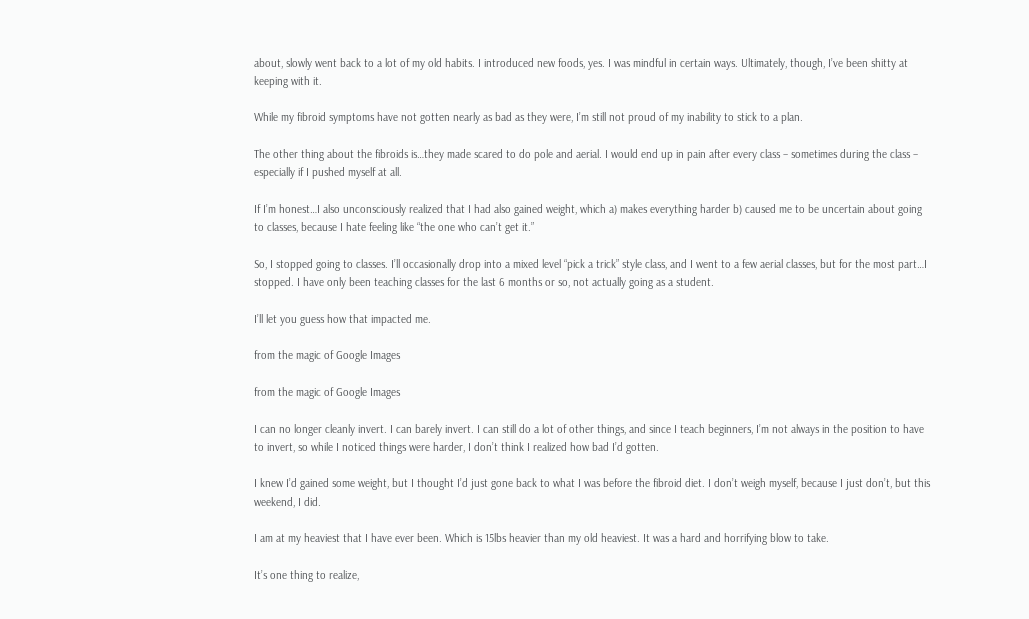about, slowly went back to a lot of my old habits. I introduced new foods, yes. I was mindful in certain ways. Ultimately, though, I’ve been shitty at keeping with it.

While my fibroid symptoms have not gotten nearly as bad as they were, I’m still not proud of my inability to stick to a plan.

The other thing about the fibroids is…they made scared to do pole and aerial. I would end up in pain after every class – sometimes during the class – especially if I pushed myself at all.

If I’m honest…I also unconsciously realized that I had also gained weight, which a) makes everything harder b) caused me to be uncertain about going to classes, because I hate feeling like “the one who can’t get it.”

So, I stopped going to classes. I’ll occasionally drop into a mixed level “pick a trick” style class, and I went to a few aerial classes, but for the most part…I stopped. I have only been teaching classes for the last 6 months or so, not actually going as a student.

I’ll let you guess how that impacted me.

from the magic of Google Images

from the magic of Google Images

I can no longer cleanly invert. I can barely invert. I can still do a lot of other things, and since I teach beginners, I’m not always in the position to have to invert, so while I noticed things were harder, I don’t think I realized how bad I’d gotten.

I knew I’d gained some weight, but I thought I’d just gone back to what I was before the fibroid diet. I don’t weigh myself, because I just don’t, but this weekend, I did.

I am at my heaviest that I have ever been. Which is 15lbs heavier than my old heaviest. It was a hard and horrifying blow to take.

It’s one thing to realize,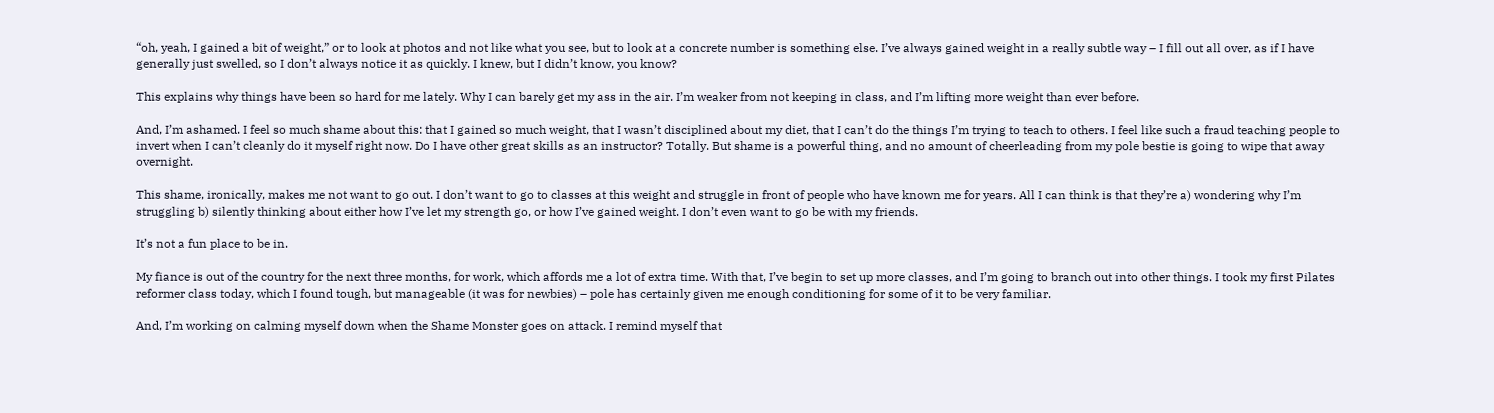“oh, yeah, I gained a bit of weight,” or to look at photos and not like what you see, but to look at a concrete number is something else. I’ve always gained weight in a really subtle way – I fill out all over, as if I have generally just swelled, so I don’t always notice it as quickly. I knew, but I didn’t know, you know?

This explains why things have been so hard for me lately. Why I can barely get my ass in the air. I’m weaker from not keeping in class, and I’m lifting more weight than ever before.

And, I’m ashamed. I feel so much shame about this: that I gained so much weight, that I wasn’t disciplined about my diet, that I can’t do the things I’m trying to teach to others. I feel like such a fraud teaching people to invert when I can’t cleanly do it myself right now. Do I have other great skills as an instructor? Totally. But shame is a powerful thing, and no amount of cheerleading from my pole bestie is going to wipe that away overnight.

This shame, ironically, makes me not want to go out. I don’t want to go to classes at this weight and struggle in front of people who have known me for years. All I can think is that they’re a) wondering why I’m struggling b) silently thinking about either how I’ve let my strength go, or how I’ve gained weight. I don’t even want to go be with my friends.

It’s not a fun place to be in.

My fiance is out of the country for the next three months, for work, which affords me a lot of extra time. With that, I’ve begin to set up more classes, and I’m going to branch out into other things. I took my first Pilates reformer class today, which I found tough, but manageable (it was for newbies) – pole has certainly given me enough conditioning for some of it to be very familiar.

And, I’m working on calming myself down when the Shame Monster goes on attack. I remind myself that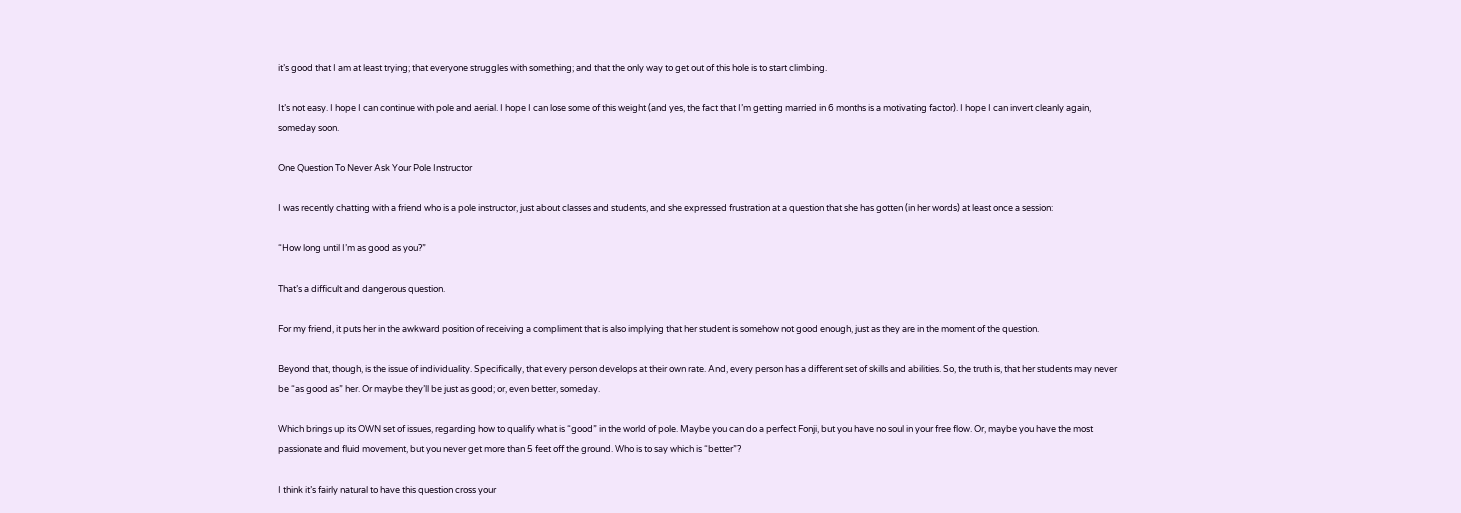it’s good that I am at least trying; that everyone struggles with something; and that the only way to get out of this hole is to start climbing.

It’s not easy. I hope I can continue with pole and aerial. I hope I can lose some of this weight (and yes, the fact that I’m getting married in 6 months is a motivating factor). I hope I can invert cleanly again, someday soon.

One Question To Never Ask Your Pole Instructor

I was recently chatting with a friend who is a pole instructor, just about classes and students, and she expressed frustration at a question that she has gotten (in her words) at least once a session:

“How long until I’m as good as you?”

That’s a difficult and dangerous question.

For my friend, it puts her in the awkward position of receiving a compliment that is also implying that her student is somehow not good enough, just as they are in the moment of the question.

Beyond that, though, is the issue of individuality. Specifically, that every person develops at their own rate. And, every person has a different set of skills and abilities. So, the truth is, that her students may never be “as good as” her. Or maybe they’ll be just as good; or, even better, someday.

Which brings up its OWN set of issues, regarding how to qualify what is “good” in the world of pole. Maybe you can do a perfect Fonji, but you have no soul in your free flow. Or, maybe you have the most passionate and fluid movement, but you never get more than 5 feet off the ground. Who is to say which is “better”?

I think it’s fairly natural to have this question cross your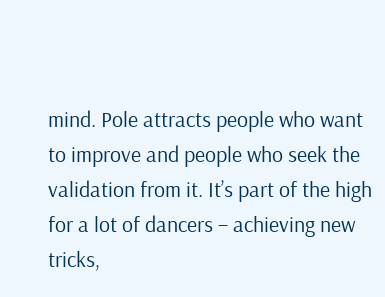mind. Pole attracts people who want to improve and people who seek the validation from it. It’s part of the high for a lot of dancers – achieving new tricks,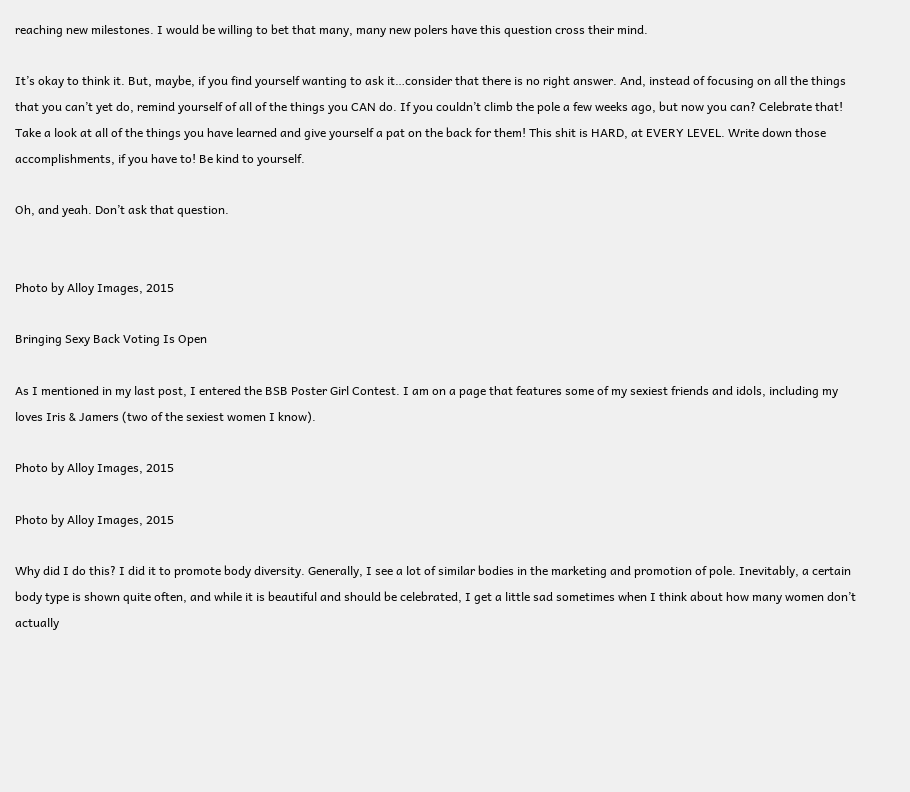reaching new milestones. I would be willing to bet that many, many new polers have this question cross their mind.

It’s okay to think it. But, maybe, if you find yourself wanting to ask it…consider that there is no right answer. And, instead of focusing on all the things that you can’t yet do, remind yourself of all of the things you CAN do. If you couldn’t climb the pole a few weeks ago, but now you can? Celebrate that! Take a look at all of the things you have learned and give yourself a pat on the back for them! This shit is HARD, at EVERY LEVEL. Write down those accomplishments, if you have to! Be kind to yourself.

Oh, and yeah. Don’t ask that question.


Photo by Alloy Images, 2015

Bringing Sexy Back Voting Is Open

As I mentioned in my last post, I entered the BSB Poster Girl Contest. I am on a page that features some of my sexiest friends and idols, including my loves Iris & Jamers (two of the sexiest women I know).

Photo by Alloy Images, 2015

Photo by Alloy Images, 2015

Why did I do this? I did it to promote body diversity. Generally, I see a lot of similar bodies in the marketing and promotion of pole. Inevitably, a certain body type is shown quite often, and while it is beautiful and should be celebrated, I get a little sad sometimes when I think about how many women don’t actually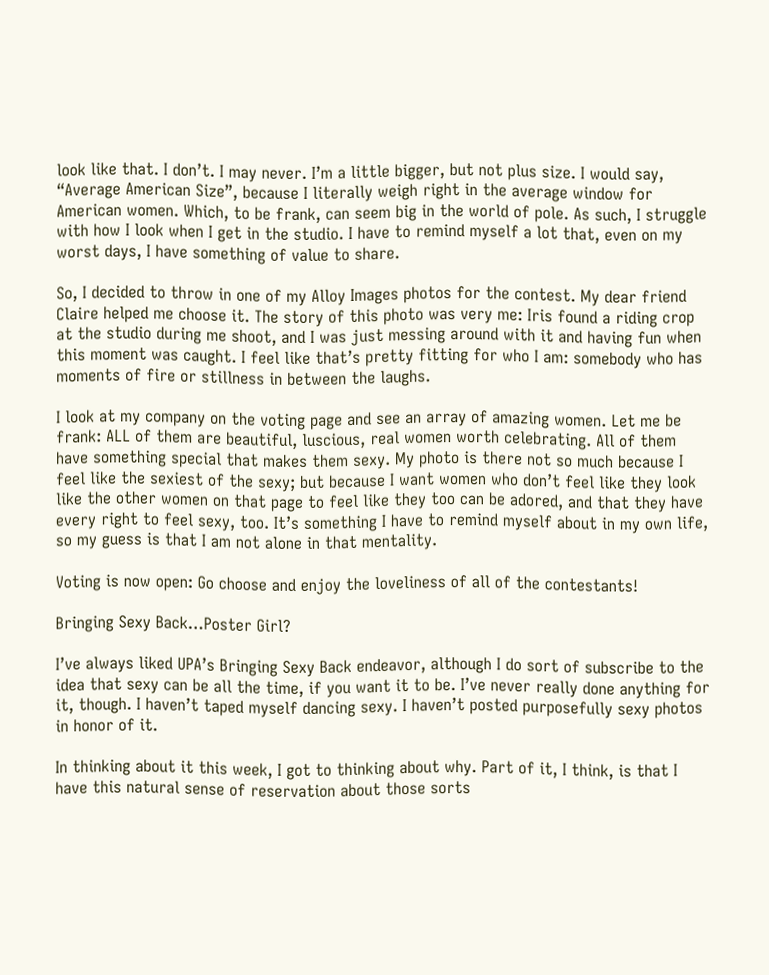look like that. I don’t. I may never. I’m a little bigger, but not plus size. I would say, “Average American Size”, because I literally weigh right in the average window for American women. Which, to be frank, can seem big in the world of pole. As such, I struggle with how I look when I get in the studio. I have to remind myself a lot that, even on my worst days, I have something of value to share.

So, I decided to throw in one of my Alloy Images photos for the contest. My dear friend Claire helped me choose it. The story of this photo was very me: Iris found a riding crop at the studio during me shoot, and I was just messing around with it and having fun when this moment was caught. I feel like that’s pretty fitting for who I am: somebody who has moments of fire or stillness in between the laughs.

I look at my company on the voting page and see an array of amazing women. Let me be frank: ALL of them are beautiful, luscious, real women worth celebrating. All of them have something special that makes them sexy. My photo is there not so much because I feel like the sexiest of the sexy; but because I want women who don’t feel like they look like the other women on that page to feel like they too can be adored, and that they have every right to feel sexy, too. It’s something I have to remind myself about in my own life, so my guess is that I am not alone in that mentality.

Voting is now open: Go choose and enjoy the loveliness of all of the contestants!

Bringing Sexy Back…Poster Girl?

I’ve always liked UPA’s Bringing Sexy Back endeavor, although I do sort of subscribe to the idea that sexy can be all the time, if you want it to be. I’ve never really done anything for it, though. I haven’t taped myself dancing sexy. I haven’t posted purposefully sexy photos in honor of it.

In thinking about it this week, I got to thinking about why. Part of it, I think, is that I have this natural sense of reservation about those sorts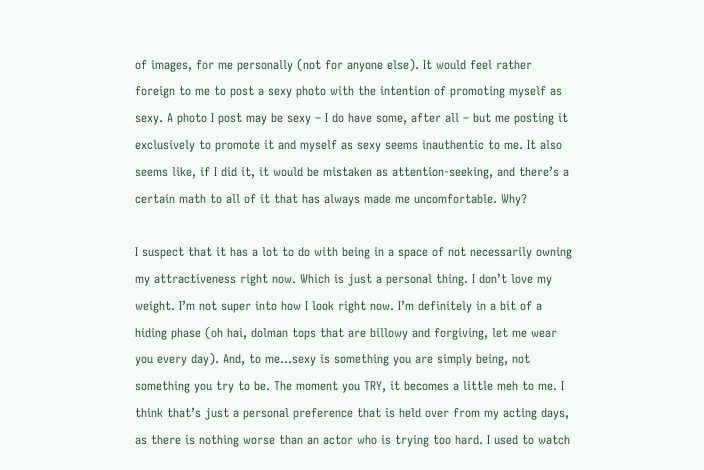of images, for me personally (not for anyone else). It would feel rather foreign to me to post a sexy photo with the intention of promoting myself as sexy. A photo I post may be sexy – I do have some, after all – but me posting it exclusively to promote it and myself as sexy seems inauthentic to me. It also seems like, if I did it, it would be mistaken as attention-seeking, and there’s a certain math to all of it that has always made me uncomfortable. Why?

I suspect that it has a lot to do with being in a space of not necessarily owning my attractiveness right now. Which is just a personal thing. I don’t love my weight. I’m not super into how I look right now. I’m definitely in a bit of a hiding phase (oh hai, dolman tops that are billowy and forgiving, let me wear you every day). And, to me…sexy is something you are simply being, not something you try to be. The moment you TRY, it becomes a little meh to me. I think that’s just a personal preference that is held over from my acting days, as there is nothing worse than an actor who is trying too hard. I used to watch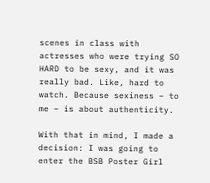scenes in class with actresses who were trying SO HARD to be sexy, and it was really bad. Like, hard to watch. Because sexiness – to me – is about authenticity.

With that in mind, I made a decision: I was going to enter the BSB Poster Girl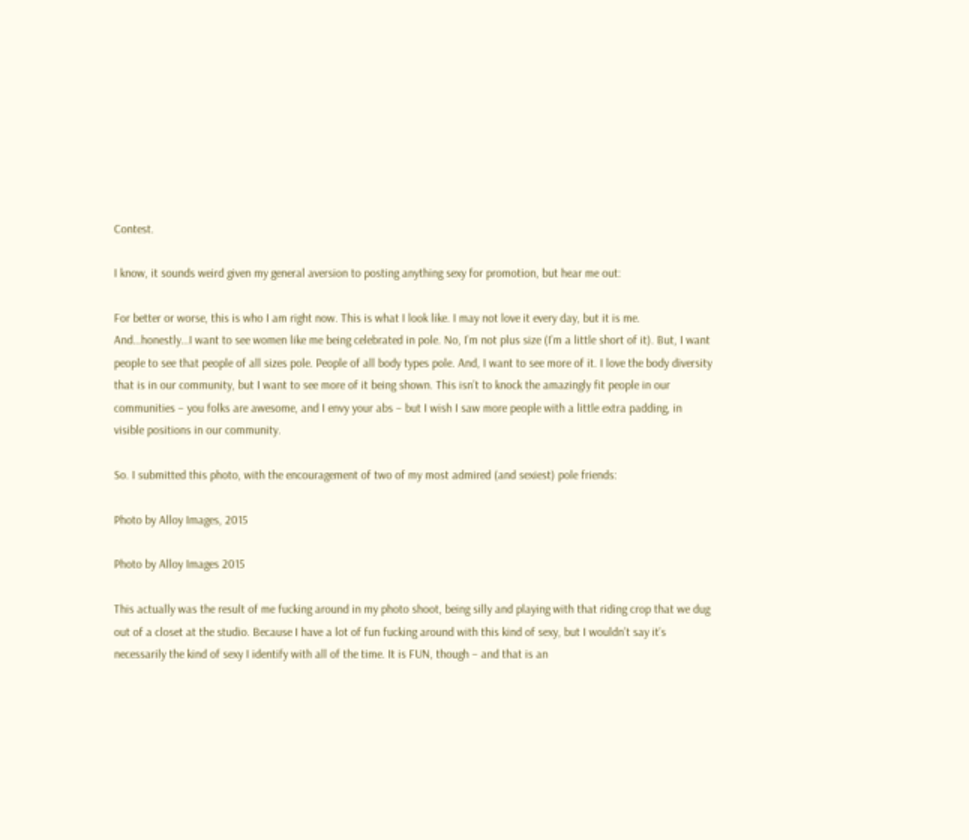Contest.

I know, it sounds weird given my general aversion to posting anything sexy for promotion, but hear me out:

For better or worse, this is who I am right now. This is what I look like. I may not love it every day, but it is me. And…honestly…I want to see women like me being celebrated in pole. No, I’m not plus size (I’m a little short of it). But, I want people to see that people of all sizes pole. People of all body types pole. And, I want to see more of it. I love the body diversity that is in our community, but I want to see more of it being shown. This isn’t to knock the amazingly fit people in our communities – you folks are awesome, and I envy your abs – but I wish I saw more people with a little extra padding, in visible positions in our community.

So. I submitted this photo, with the encouragement of two of my most admired (and sexiest) pole friends:

Photo by Alloy Images, 2015

Photo by Alloy Images 2015

This actually was the result of me fucking around in my photo shoot, being silly and playing with that riding crop that we dug out of a closet at the studio. Because I have a lot of fun fucking around with this kind of sexy, but I wouldn’t say it’s necessarily the kind of sexy I identify with all of the time. It is FUN, though – and that is an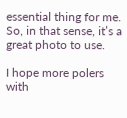essential thing for me. So, in that sense, it’s a great photo to use.

I hope more polers with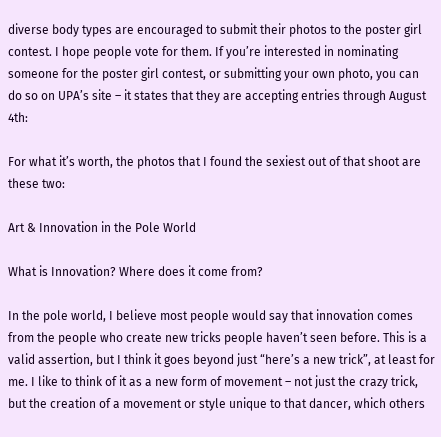diverse body types are encouraged to submit their photos to the poster girl contest. I hope people vote for them. If you’re interested in nominating someone for the poster girl contest, or submitting your own photo, you can do so on UPA’s site – it states that they are accepting entries through August 4th:

For what it’s worth, the photos that I found the sexiest out of that shoot are these two:

Art & Innovation in the Pole World

What is Innovation? Where does it come from?

In the pole world, I believe most people would say that innovation comes from the people who create new tricks people haven’t seen before. This is a valid assertion, but I think it goes beyond just “here’s a new trick”, at least for me. I like to think of it as a new form of movement – not just the crazy trick, but the creation of a movement or style unique to that dancer, which others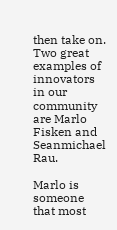then take on. Two great examples of innovators in our community are Marlo Fisken and Seanmichael Rau.

Marlo is someone that most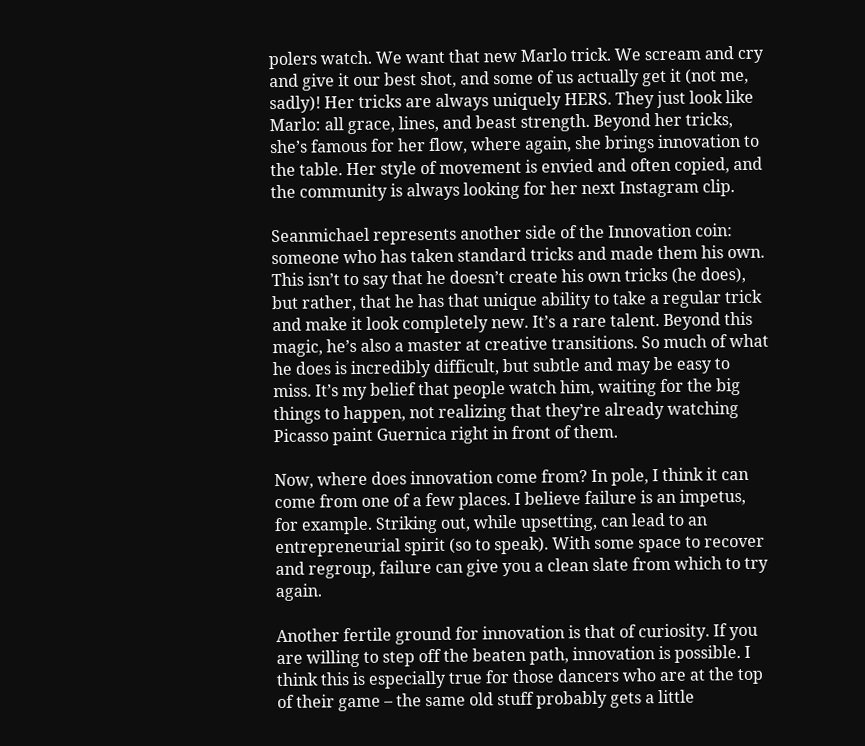polers watch. We want that new Marlo trick. We scream and cry and give it our best shot, and some of us actually get it (not me, sadly)! Her tricks are always uniquely HERS. They just look like Marlo: all grace, lines, and beast strength. Beyond her tricks, she’s famous for her flow, where again, she brings innovation to the table. Her style of movement is envied and often copied, and the community is always looking for her next Instagram clip.

Seanmichael represents another side of the Innovation coin: someone who has taken standard tricks and made them his own. This isn’t to say that he doesn’t create his own tricks (he does), but rather, that he has that unique ability to take a regular trick and make it look completely new. It’s a rare talent. Beyond this magic, he’s also a master at creative transitions. So much of what he does is incredibly difficult, but subtle and may be easy to miss. It’s my belief that people watch him, waiting for the big things to happen, not realizing that they’re already watching Picasso paint Guernica right in front of them.

Now, where does innovation come from? In pole, I think it can come from one of a few places. I believe failure is an impetus, for example. Striking out, while upsetting, can lead to an entrepreneurial spirit (so to speak). With some space to recover and regroup, failure can give you a clean slate from which to try again.

Another fertile ground for innovation is that of curiosity. If you are willing to step off the beaten path, innovation is possible. I think this is especially true for those dancers who are at the top of their game – the same old stuff probably gets a little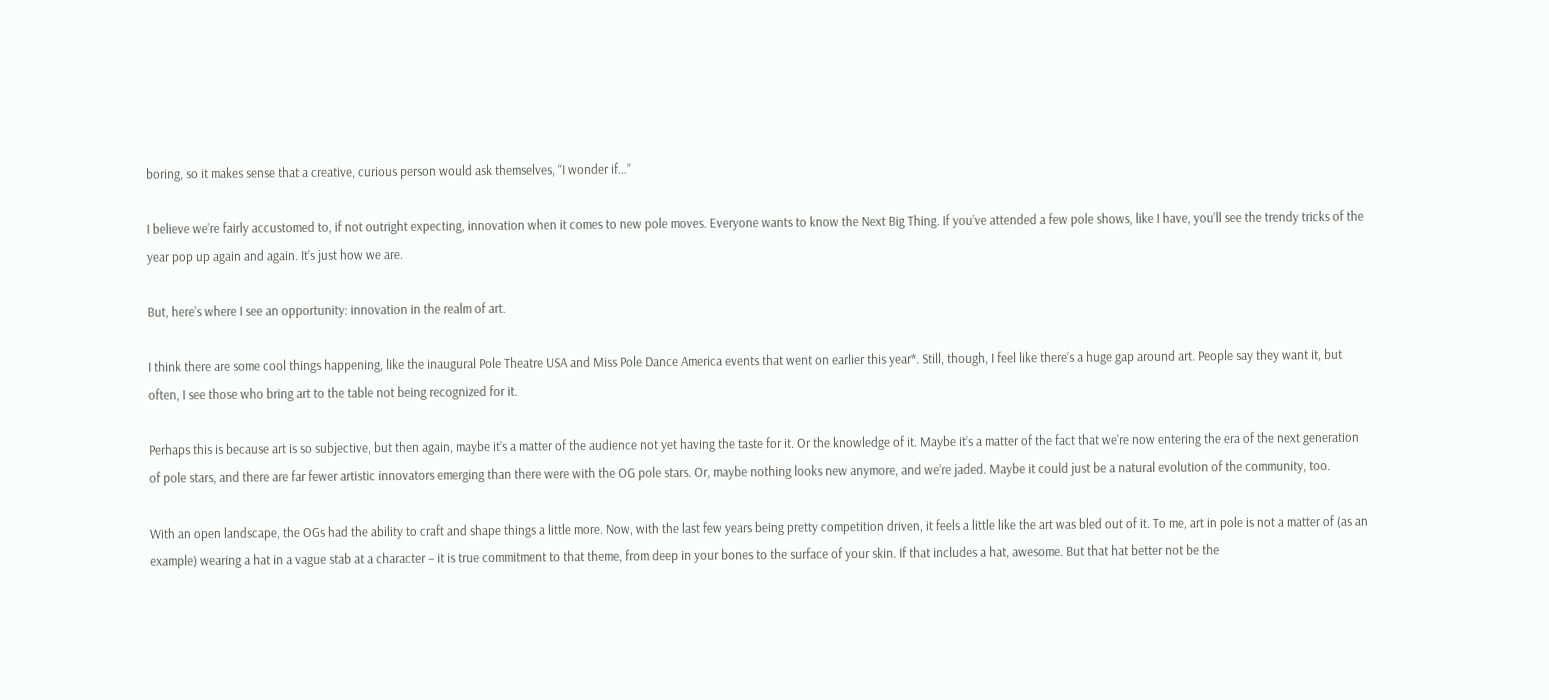boring, so it makes sense that a creative, curious person would ask themselves, “I wonder if…”

I believe we’re fairly accustomed to, if not outright expecting, innovation when it comes to new pole moves. Everyone wants to know the Next Big Thing. If you’ve attended a few pole shows, like I have, you’ll see the trendy tricks of the year pop up again and again. It’s just how we are.

But, here’s where I see an opportunity: innovation in the realm of art.

I think there are some cool things happening, like the inaugural Pole Theatre USA and Miss Pole Dance America events that went on earlier this year*. Still, though, I feel like there’s a huge gap around art. People say they want it, but often, I see those who bring art to the table not being recognized for it.

Perhaps this is because art is so subjective, but then again, maybe it’s a matter of the audience not yet having the taste for it. Or the knowledge of it. Maybe it’s a matter of the fact that we’re now entering the era of the next generation of pole stars, and there are far fewer artistic innovators emerging than there were with the OG pole stars. Or, maybe nothing looks new anymore, and we’re jaded. Maybe it could just be a natural evolution of the community, too.

With an open landscape, the OGs had the ability to craft and shape things a little more. Now, with the last few years being pretty competition driven, it feels a little like the art was bled out of it. To me, art in pole is not a matter of (as an example) wearing a hat in a vague stab at a character – it is true commitment to that theme, from deep in your bones to the surface of your skin. If that includes a hat, awesome. But that hat better not be the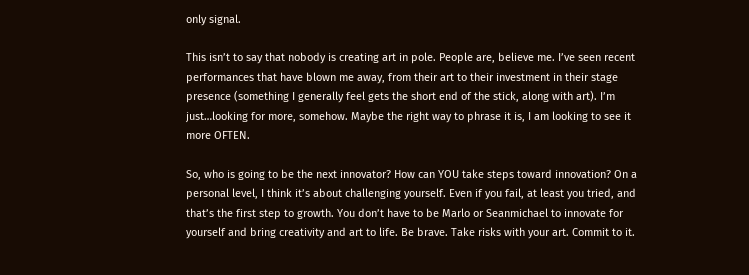only signal.

This isn’t to say that nobody is creating art in pole. People are, believe me. I’ve seen recent performances that have blown me away, from their art to their investment in their stage presence (something I generally feel gets the short end of the stick, along with art). I’m just…looking for more, somehow. Maybe the right way to phrase it is, I am looking to see it more OFTEN.

So, who is going to be the next innovator? How can YOU take steps toward innovation? On a personal level, I think it’s about challenging yourself. Even if you fail, at least you tried, and that’s the first step to growth. You don’t have to be Marlo or Seanmichael to innovate for yourself and bring creativity and art to life. Be brave. Take risks with your art. Commit to it.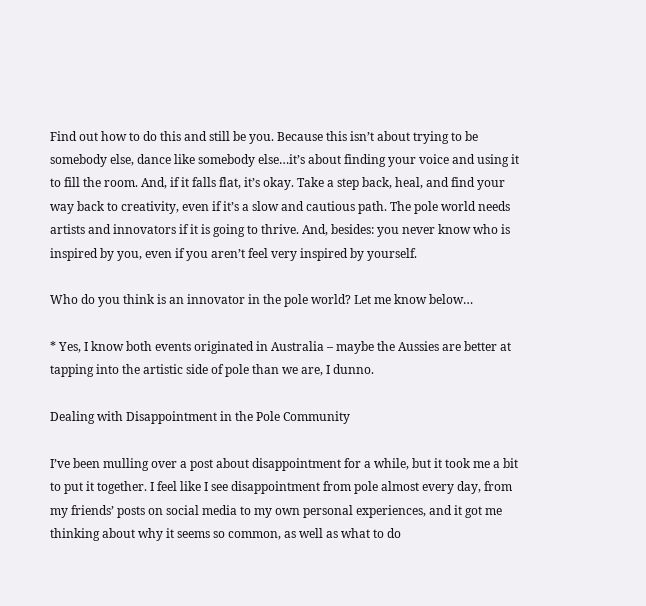Find out how to do this and still be you. Because this isn’t about trying to be somebody else, dance like somebody else…it’s about finding your voice and using it to fill the room. And, if it falls flat, it’s okay. Take a step back, heal, and find your way back to creativity, even if it’s a slow and cautious path. The pole world needs artists and innovators if it is going to thrive. And, besides: you never know who is inspired by you, even if you aren’t feel very inspired by yourself.

Who do you think is an innovator in the pole world? Let me know below…

* Yes, I know both events originated in Australia – maybe the Aussies are better at tapping into the artistic side of pole than we are, I dunno.

Dealing with Disappointment in the Pole Community

I’ve been mulling over a post about disappointment for a while, but it took me a bit to put it together. I feel like I see disappointment from pole almost every day, from my friends’ posts on social media to my own personal experiences, and it got me thinking about why it seems so common, as well as what to do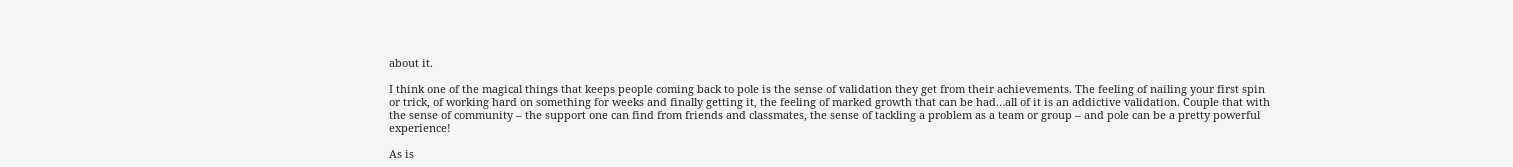about it.

I think one of the magical things that keeps people coming back to pole is the sense of validation they get from their achievements. The feeling of nailing your first spin or trick, of working hard on something for weeks and finally getting it, the feeling of marked growth that can be had…all of it is an addictive validation. Couple that with the sense of community – the support one can find from friends and classmates, the sense of tackling a problem as a team or group – and pole can be a pretty powerful experience!

As is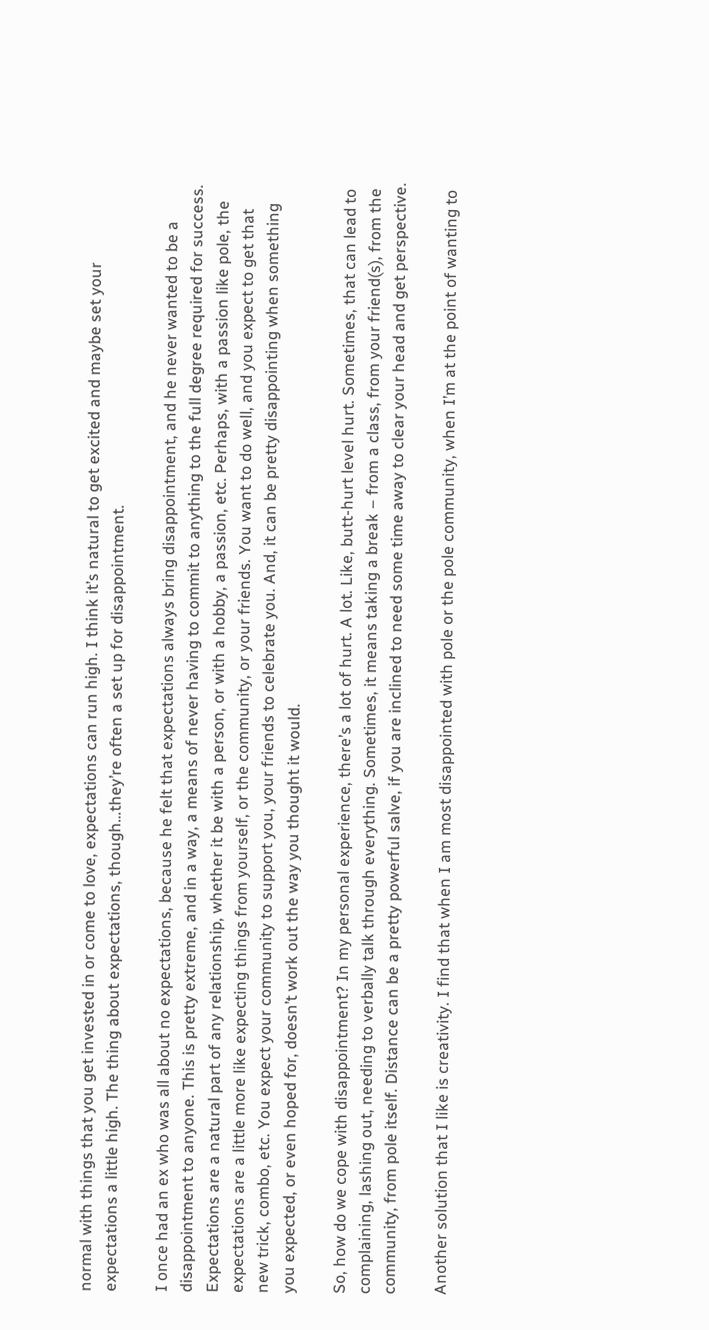normal with things that you get invested in or come to love, expectations can run high. I think it’s natural to get excited and maybe set your expectations a little high. The thing about expectations, though…they’re often a set up for disappointment.

I once had an ex who was all about no expectations, because he felt that expectations always bring disappointment, and he never wanted to be a disappointment to anyone. This is pretty extreme, and in a way, a means of never having to commit to anything to the full degree required for success. Expectations are a natural part of any relationship, whether it be with a person, or with a hobby, a passion, etc. Perhaps, with a passion like pole, the expectations are a little more like expecting things from yourself, or the community, or your friends. You want to do well, and you expect to get that new trick, combo, etc. You expect your community to support you, your friends to celebrate you. And, it can be pretty disappointing when something you expected, or even hoped for, doesn’t work out the way you thought it would.

So, how do we cope with disappointment? In my personal experience, there’s a lot of hurt. A lot. Like, butt-hurt level hurt. Sometimes, that can lead to complaining, lashing out, needing to verbally talk through everything. Sometimes, it means taking a break – from a class, from your friend(s), from the community, from pole itself. Distance can be a pretty powerful salve, if you are inclined to need some time away to clear your head and get perspective.

Another solution that I like is creativity. I find that when I am most disappointed with pole or the pole community, when I’m at the point of wanting to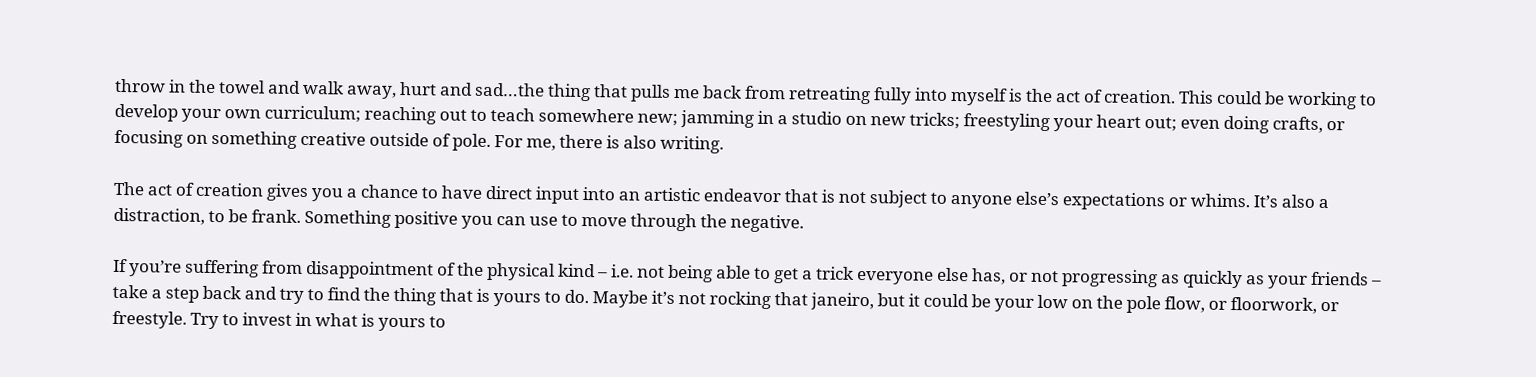throw in the towel and walk away, hurt and sad…the thing that pulls me back from retreating fully into myself is the act of creation. This could be working to develop your own curriculum; reaching out to teach somewhere new; jamming in a studio on new tricks; freestyling your heart out; even doing crafts, or focusing on something creative outside of pole. For me, there is also writing.

The act of creation gives you a chance to have direct input into an artistic endeavor that is not subject to anyone else’s expectations or whims. It’s also a distraction, to be frank. Something positive you can use to move through the negative.

If you’re suffering from disappointment of the physical kind – i.e. not being able to get a trick everyone else has, or not progressing as quickly as your friends – take a step back and try to find the thing that is yours to do. Maybe it’s not rocking that janeiro, but it could be your low on the pole flow, or floorwork, or freestyle. Try to invest in what is yours to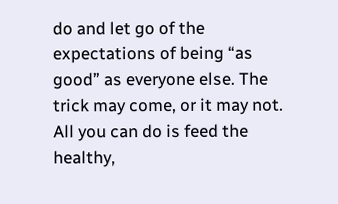do and let go of the expectations of being “as good” as everyone else. The trick may come, or it may not. All you can do is feed the healthy,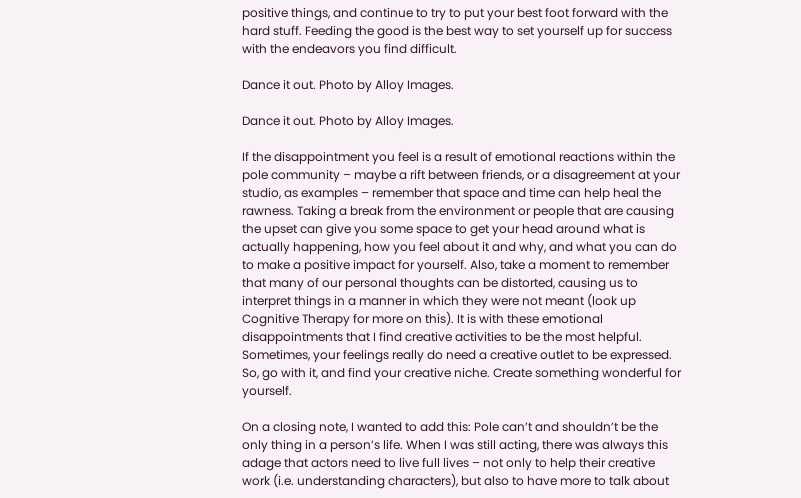positive things, and continue to try to put your best foot forward with the hard stuff. Feeding the good is the best way to set yourself up for success with the endeavors you find difficult.

Dance it out. Photo by Alloy Images.

Dance it out. Photo by Alloy Images.

If the disappointment you feel is a result of emotional reactions within the pole community – maybe a rift between friends, or a disagreement at your studio, as examples – remember that space and time can help heal the rawness. Taking a break from the environment or people that are causing the upset can give you some space to get your head around what is actually happening, how you feel about it and why, and what you can do to make a positive impact for yourself. Also, take a moment to remember that many of our personal thoughts can be distorted, causing us to interpret things in a manner in which they were not meant (look up Cognitive Therapy for more on this). It is with these emotional disappointments that I find creative activities to be the most helpful. Sometimes, your feelings really do need a creative outlet to be expressed. So, go with it, and find your creative niche. Create something wonderful for yourself.

On a closing note, I wanted to add this: Pole can’t and shouldn’t be the only thing in a person’s life. When I was still acting, there was always this adage that actors need to live full lives – not only to help their creative work (i.e. understanding characters), but also to have more to talk about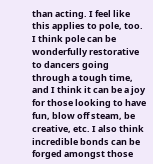than acting. I feel like this applies to pole, too. I think pole can be wonderfully restorative to dancers going through a tough time, and I think it can be a joy for those looking to have fun, blow off steam, be creative, etc. I also think incredible bonds can be forged amongst those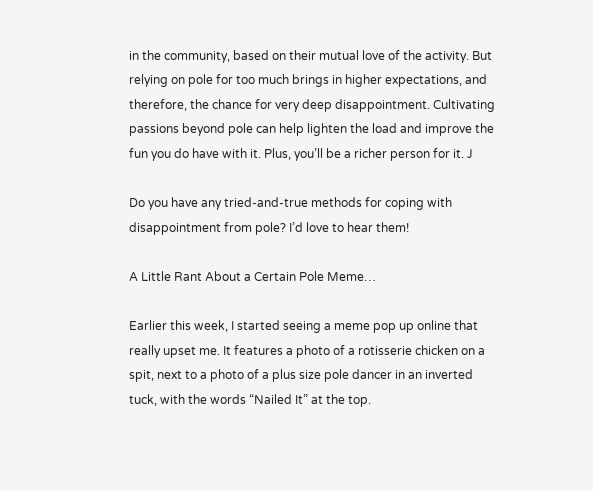in the community, based on their mutual love of the activity. But relying on pole for too much brings in higher expectations, and therefore, the chance for very deep disappointment. Cultivating passions beyond pole can help lighten the load and improve the fun you do have with it. Plus, you’ll be a richer person for it. J

Do you have any tried-and-true methods for coping with disappointment from pole? I’d love to hear them!

A Little Rant About a Certain Pole Meme…

Earlier this week, I started seeing a meme pop up online that really upset me. It features a photo of a rotisserie chicken on a spit, next to a photo of a plus size pole dancer in an inverted tuck, with the words “Nailed It” at the top.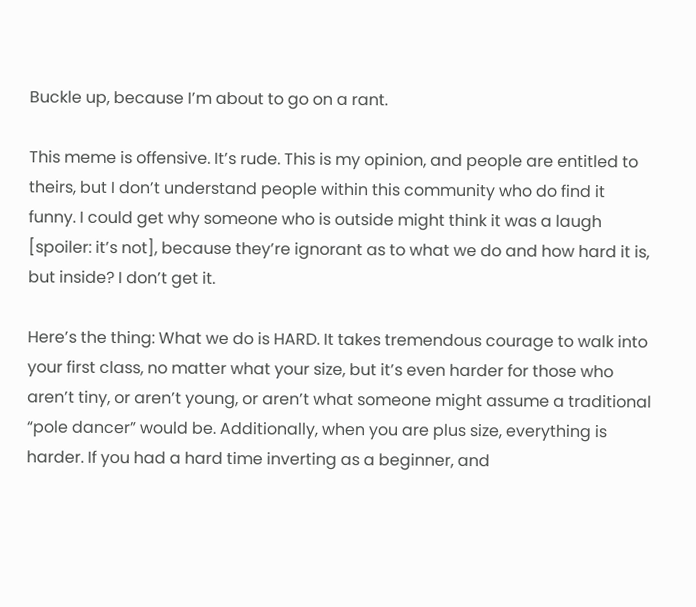Buckle up, because I’m about to go on a rant.

This meme is offensive. It’s rude. This is my opinion, and people are entitled to theirs, but I don’t understand people within this community who do find it funny. I could get why someone who is outside might think it was a laugh [spoiler: it’s not], because they’re ignorant as to what we do and how hard it is, but inside? I don’t get it.

Here’s the thing: What we do is HARD. It takes tremendous courage to walk into your first class, no matter what your size, but it’s even harder for those who aren’t tiny, or aren’t young, or aren’t what someone might assume a traditional “pole dancer” would be. Additionally, when you are plus size, everything is harder. If you had a hard time inverting as a beginner, and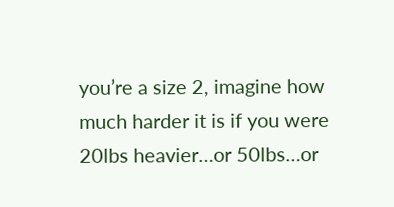you’re a size 2, imagine how much harder it is if you were 20lbs heavier…or 50lbs…or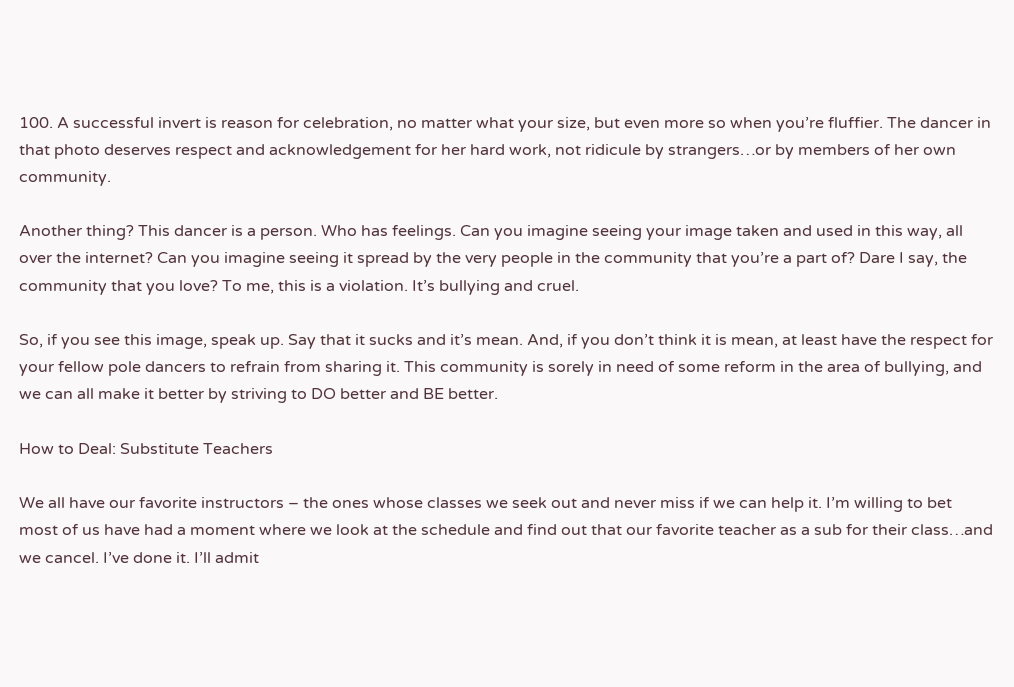100. A successful invert is reason for celebration, no matter what your size, but even more so when you’re fluffier. The dancer in that photo deserves respect and acknowledgement for her hard work, not ridicule by strangers…or by members of her own community.

Another thing? This dancer is a person. Who has feelings. Can you imagine seeing your image taken and used in this way, all over the internet? Can you imagine seeing it spread by the very people in the community that you’re a part of? Dare I say, the community that you love? To me, this is a violation. It’s bullying and cruel.

So, if you see this image, speak up. Say that it sucks and it’s mean. And, if you don’t think it is mean, at least have the respect for your fellow pole dancers to refrain from sharing it. This community is sorely in need of some reform in the area of bullying, and we can all make it better by striving to DO better and BE better.

How to Deal: Substitute Teachers

We all have our favorite instructors – the ones whose classes we seek out and never miss if we can help it. I’m willing to bet most of us have had a moment where we look at the schedule and find out that our favorite teacher as a sub for their class…and we cancel. I’ve done it. I’ll admit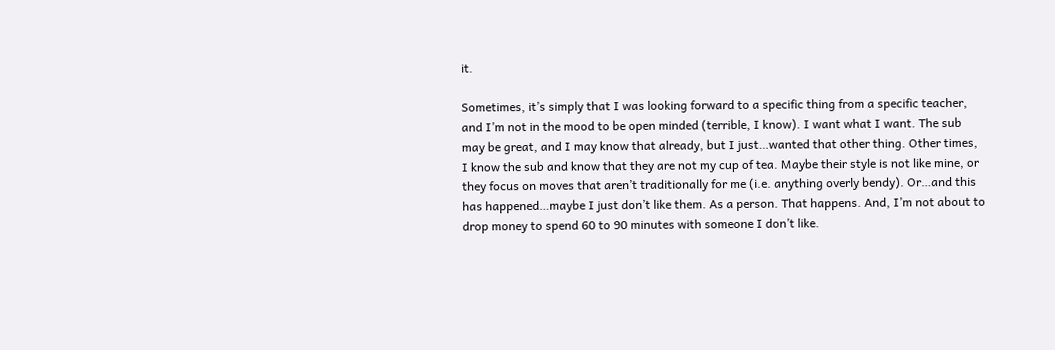it.

Sometimes, it’s simply that I was looking forward to a specific thing from a specific teacher, and I’m not in the mood to be open minded (terrible, I know). I want what I want. The sub may be great, and I may know that already, but I just…wanted that other thing. Other times, I know the sub and know that they are not my cup of tea. Maybe their style is not like mine, or they focus on moves that aren’t traditionally for me (i.e. anything overly bendy). Or…and this has happened…maybe I just don’t like them. As a person. That happens. And, I’m not about to drop money to spend 60 to 90 minutes with someone I don’t like.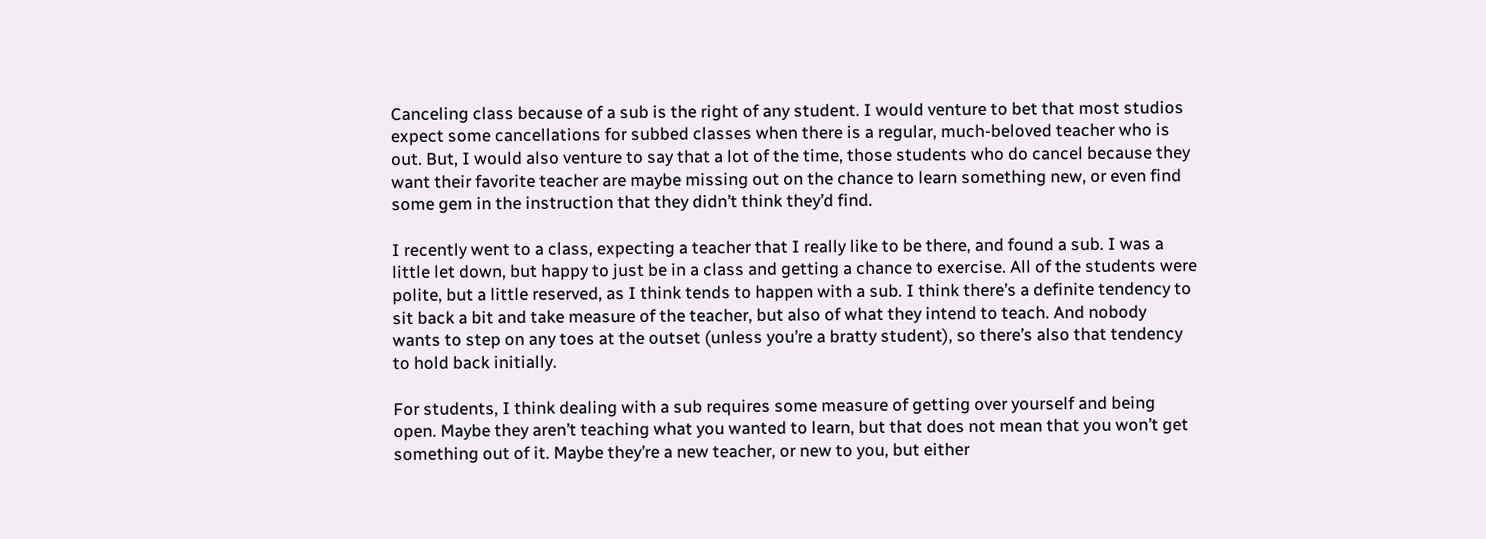Canceling class because of a sub is the right of any student. I would venture to bet that most studios expect some cancellations for subbed classes when there is a regular, much-beloved teacher who is out. But, I would also venture to say that a lot of the time, those students who do cancel because they want their favorite teacher are maybe missing out on the chance to learn something new, or even find some gem in the instruction that they didn’t think they’d find.

I recently went to a class, expecting a teacher that I really like to be there, and found a sub. I was a little let down, but happy to just be in a class and getting a chance to exercise. All of the students were polite, but a little reserved, as I think tends to happen with a sub. I think there’s a definite tendency to sit back a bit and take measure of the teacher, but also of what they intend to teach. And nobody wants to step on any toes at the outset (unless you’re a bratty student), so there’s also that tendency to hold back initially.

For students, I think dealing with a sub requires some measure of getting over yourself and being open. Maybe they aren’t teaching what you wanted to learn, but that does not mean that you won’t get something out of it. Maybe they’re a new teacher, or new to you, but either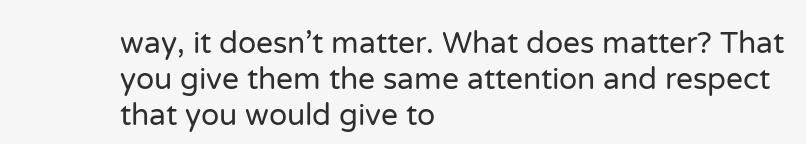way, it doesn’t matter. What does matter? That you give them the same attention and respect that you would give to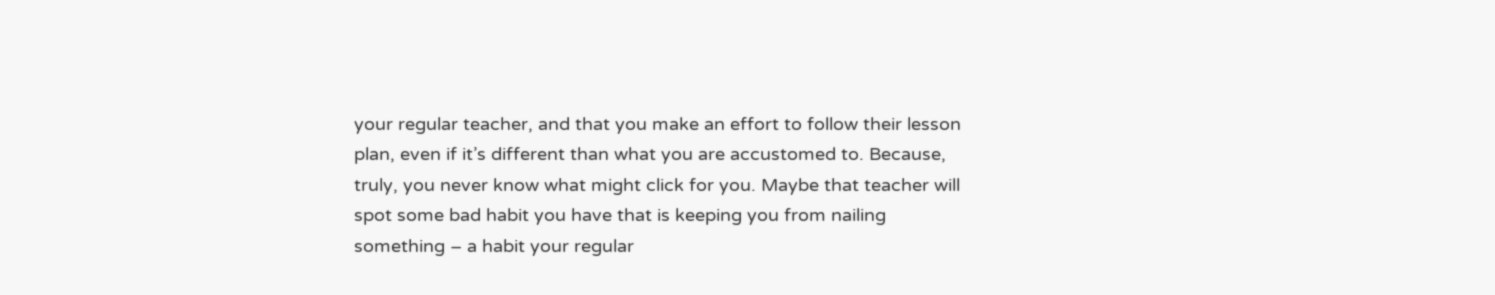your regular teacher, and that you make an effort to follow their lesson plan, even if it’s different than what you are accustomed to. Because, truly, you never know what might click for you. Maybe that teacher will spot some bad habit you have that is keeping you from nailing something – a habit your regular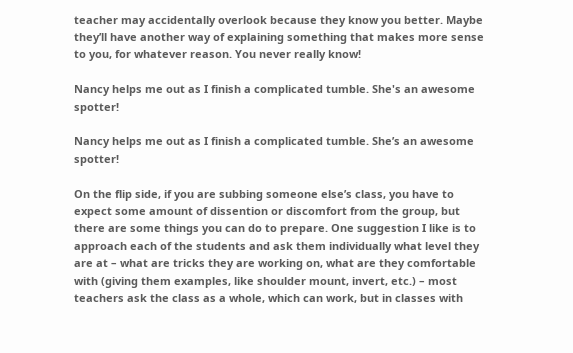teacher may accidentally overlook because they know you better. Maybe they’ll have another way of explaining something that makes more sense to you, for whatever reason. You never really know!

Nancy helps me out as I finish a complicated tumble. She's an awesome spotter!

Nancy helps me out as I finish a complicated tumble. She’s an awesome spotter!

On the flip side, if you are subbing someone else’s class, you have to expect some amount of dissention or discomfort from the group, but there are some things you can do to prepare. One suggestion I like is to approach each of the students and ask them individually what level they are at – what are tricks they are working on, what are they comfortable with (giving them examples, like shoulder mount, invert, etc.) – most teachers ask the class as a whole, which can work, but in classes with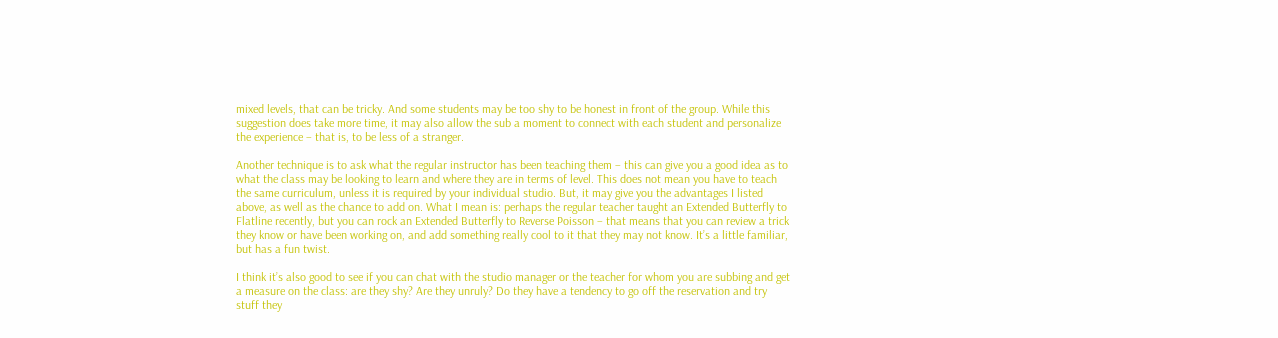mixed levels, that can be tricky. And some students may be too shy to be honest in front of the group. While this suggestion does take more time, it may also allow the sub a moment to connect with each student and personalize the experience – that is, to be less of a stranger.

Another technique is to ask what the regular instructor has been teaching them – this can give you a good idea as to what the class may be looking to learn and where they are in terms of level. This does not mean you have to teach the same curriculum, unless it is required by your individual studio. But, it may give you the advantages I listed above, as well as the chance to add on. What I mean is: perhaps the regular teacher taught an Extended Butterfly to Flatline recently, but you can rock an Extended Butterfly to Reverse Poisson – that means that you can review a trick they know or have been working on, and add something really cool to it that they may not know. It’s a little familiar, but has a fun twist.

I think it’s also good to see if you can chat with the studio manager or the teacher for whom you are subbing and get a measure on the class: are they shy? Are they unruly? Do they have a tendency to go off the reservation and try stuff they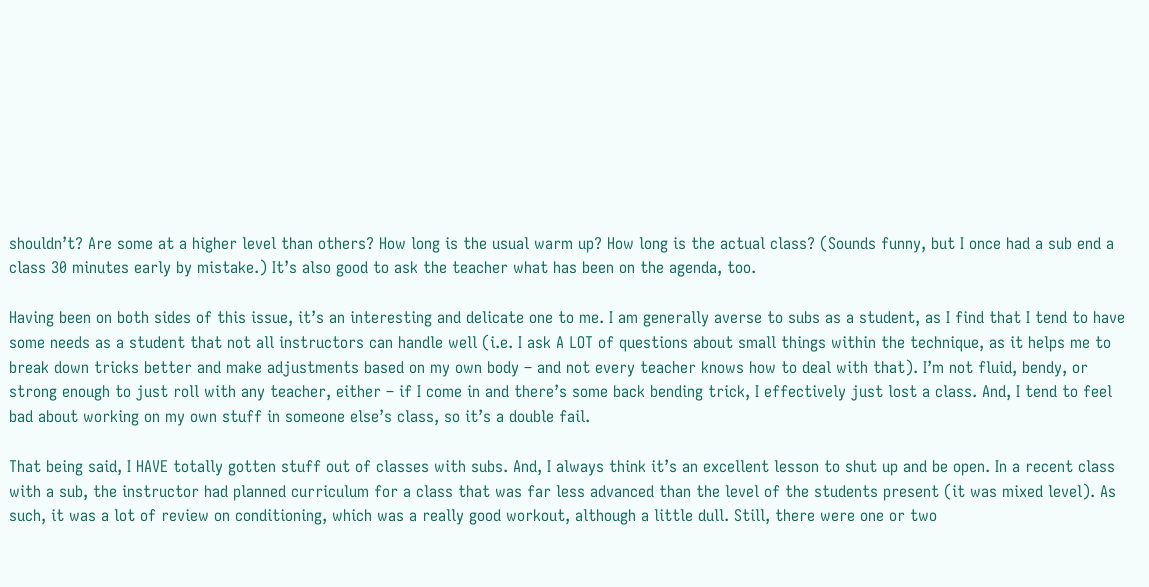shouldn’t? Are some at a higher level than others? How long is the usual warm up? How long is the actual class? (Sounds funny, but I once had a sub end a class 30 minutes early by mistake.) It’s also good to ask the teacher what has been on the agenda, too.

Having been on both sides of this issue, it’s an interesting and delicate one to me. I am generally averse to subs as a student, as I find that I tend to have some needs as a student that not all instructors can handle well (i.e. I ask A LOT of questions about small things within the technique, as it helps me to break down tricks better and make adjustments based on my own body – and not every teacher knows how to deal with that). I’m not fluid, bendy, or strong enough to just roll with any teacher, either – if I come in and there’s some back bending trick, I effectively just lost a class. And, I tend to feel bad about working on my own stuff in someone else’s class, so it’s a double fail.

That being said, I HAVE totally gotten stuff out of classes with subs. And, I always think it’s an excellent lesson to shut up and be open. In a recent class with a sub, the instructor had planned curriculum for a class that was far less advanced than the level of the students present (it was mixed level). As such, it was a lot of review on conditioning, which was a really good workout, although a little dull. Still, there were one or two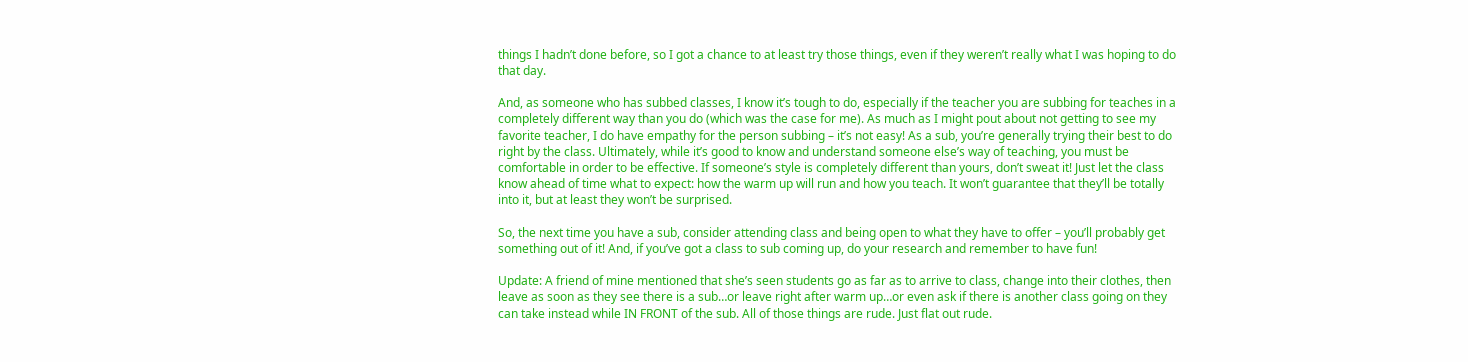things I hadn’t done before, so I got a chance to at least try those things, even if they weren’t really what I was hoping to do that day.

And, as someone who has subbed classes, I know it’s tough to do, especially if the teacher you are subbing for teaches in a completely different way than you do (which was the case for me). As much as I might pout about not getting to see my favorite teacher, I do have empathy for the person subbing – it’s not easy! As a sub, you’re generally trying their best to do right by the class. Ultimately, while it’s good to know and understand someone else’s way of teaching, you must be comfortable in order to be effective. If someone’s style is completely different than yours, don’t sweat it! Just let the class know ahead of time what to expect: how the warm up will run and how you teach. It won’t guarantee that they’ll be totally into it, but at least they won’t be surprised.

So, the next time you have a sub, consider attending class and being open to what they have to offer – you’ll probably get something out of it! And, if you’ve got a class to sub coming up, do your research and remember to have fun!

Update: A friend of mine mentioned that she’s seen students go as far as to arrive to class, change into their clothes, then leave as soon as they see there is a sub…or leave right after warm up…or even ask if there is another class going on they can take instead while IN FRONT of the sub. All of those things are rude. Just flat out rude.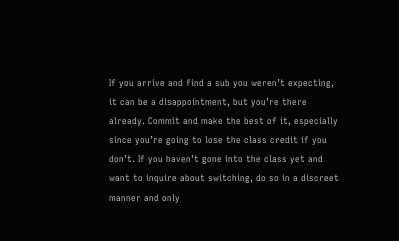If you arrive and find a sub you weren’t expecting, it can be a disappointment, but you’re there already. Commit and make the best of it, especially since you’re going to lose the class credit if you don’t. If you haven’t gone into the class yet and want to inquire about switching, do so in a discreet manner and only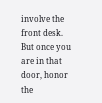involve the front desk. But once you are in that door, honor the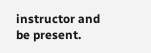instructor and be present.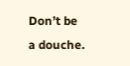Don’t be a douche.